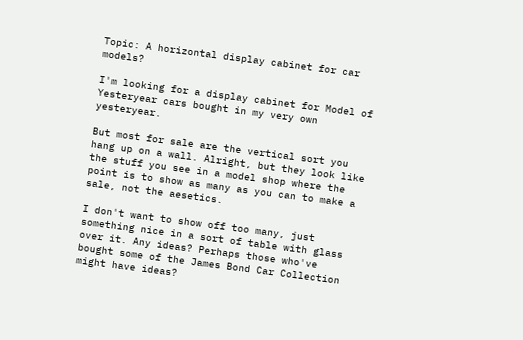Topic: A horizontal display cabinet for car models?

I'm looking for a display cabinet for Model of Yesteryear cars bought in my very own yesteryear.

But most for sale are the vertical sort you hang up on a wall. Alright, but they look like the stuff you see in a model shop where the point is to show as many as you can to make a sale, not the aesetics.

I don't want to show off too many, just something nice in a sort of table with glass over it. Any ideas? Perhaps those who've bought some of the James Bond Car Collection might have ideas?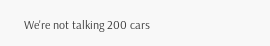We're not talking 200 cars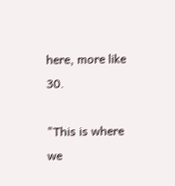here, more like 30.

"This is where we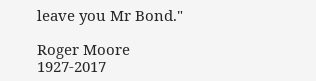leave you Mr Bond."

Roger Moore 1927-2017